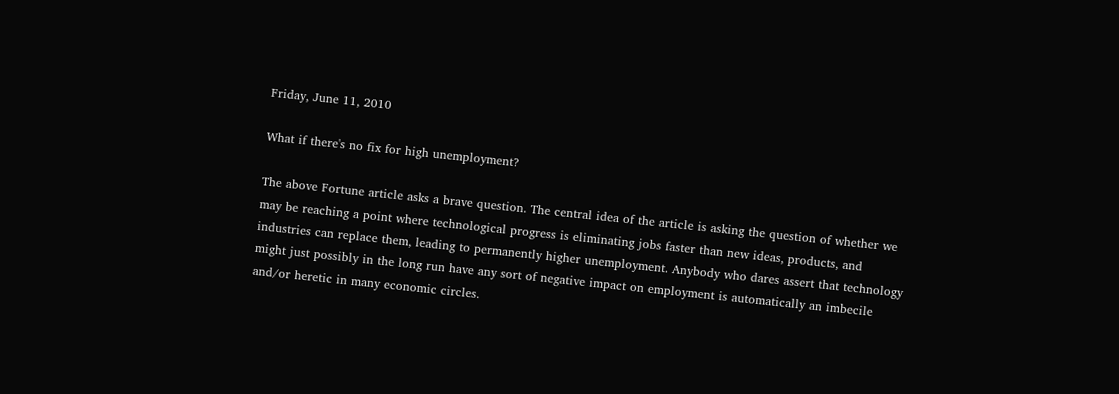Friday, June 11, 2010

What if there's no fix for high unemployment?

The above Fortune article asks a brave question. The central idea of the article is asking the question of whether we may be reaching a point where technological progress is eliminating jobs faster than new ideas, products, and industries can replace them, leading to permanently higher unemployment. Anybody who dares assert that technology might just possibly in the long run have any sort of negative impact on employment is automatically an imbecile and/or heretic in many economic circles.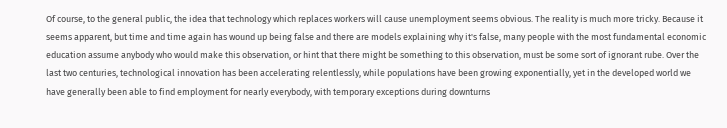Of course, to the general public, the idea that technology which replaces workers will cause unemployment seems obvious. The reality is much more tricky. Because it seems apparent, but time and time again has wound up being false and there are models explaining why it's false, many people with the most fundamental economic education assume anybody who would make this observation, or hint that there might be something to this observation, must be some sort of ignorant rube. Over the last two centuries, technological innovation has been accelerating relentlessly, while populations have been growing exponentially, yet in the developed world we have generally been able to find employment for nearly everybody, with temporary exceptions during downturns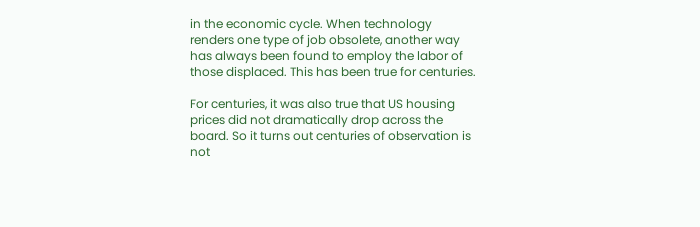in the economic cycle. When technology renders one type of job obsolete, another way has always been found to employ the labor of those displaced. This has been true for centuries.

For centuries, it was also true that US housing prices did not dramatically drop across the board. So it turns out centuries of observation is not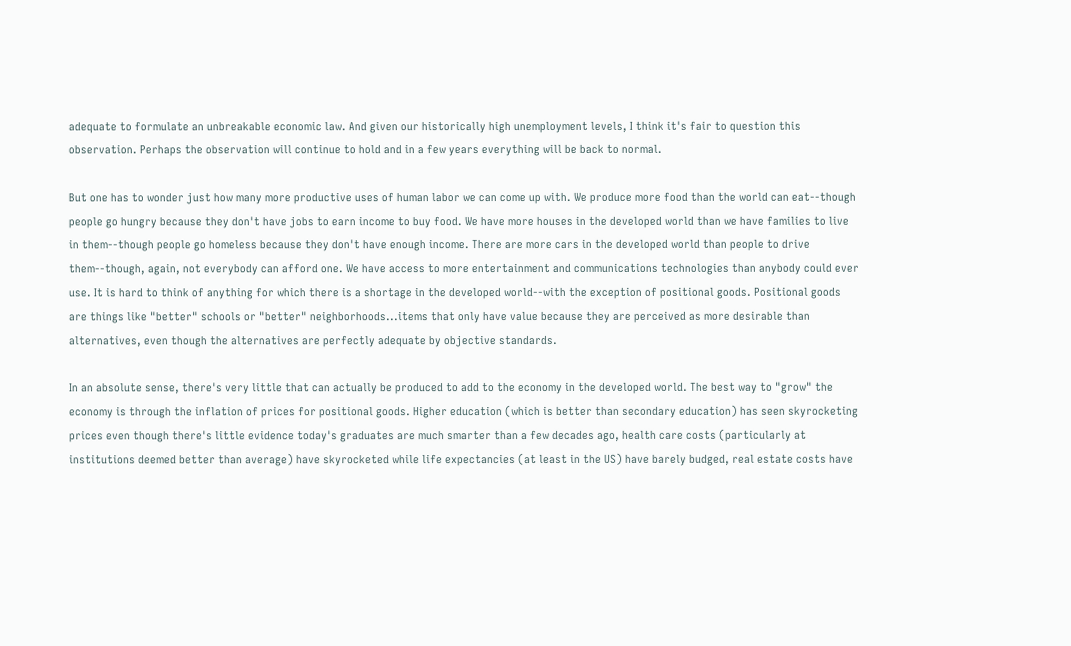adequate to formulate an unbreakable economic law. And given our historically high unemployment levels, I think it's fair to question this observation. Perhaps the observation will continue to hold and in a few years everything will be back to normal.

But one has to wonder just how many more productive uses of human labor we can come up with. We produce more food than the world can eat--though people go hungry because they don't have jobs to earn income to buy food. We have more houses in the developed world than we have families to live in them--though people go homeless because they don't have enough income. There are more cars in the developed world than people to drive them--though, again, not everybody can afford one. We have access to more entertainment and communications technologies than anybody could ever use. It is hard to think of anything for which there is a shortage in the developed world--with the exception of positional goods. Positional goods are things like "better" schools or "better" neighborhoods...items that only have value because they are perceived as more desirable than alternatives, even though the alternatives are perfectly adequate by objective standards.

In an absolute sense, there's very little that can actually be produced to add to the economy in the developed world. The best way to "grow" the economy is through the inflation of prices for positional goods. Higher education (which is better than secondary education) has seen skyrocketing prices even though there's little evidence today's graduates are much smarter than a few decades ago, health care costs (particularly at institutions deemed better than average) have skyrocketed while life expectancies (at least in the US) have barely budged, real estate costs have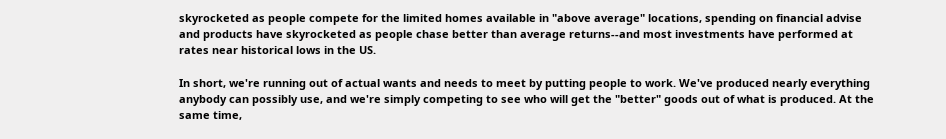skyrocketed as people compete for the limited homes available in "above average" locations, spending on financial advise and products have skyrocketed as people chase better than average returns--and most investments have performed at rates near historical lows in the US.

In short, we're running out of actual wants and needs to meet by putting people to work. We've produced nearly everything anybody can possibly use, and we're simply competing to see who will get the "better" goods out of what is produced. At the same time,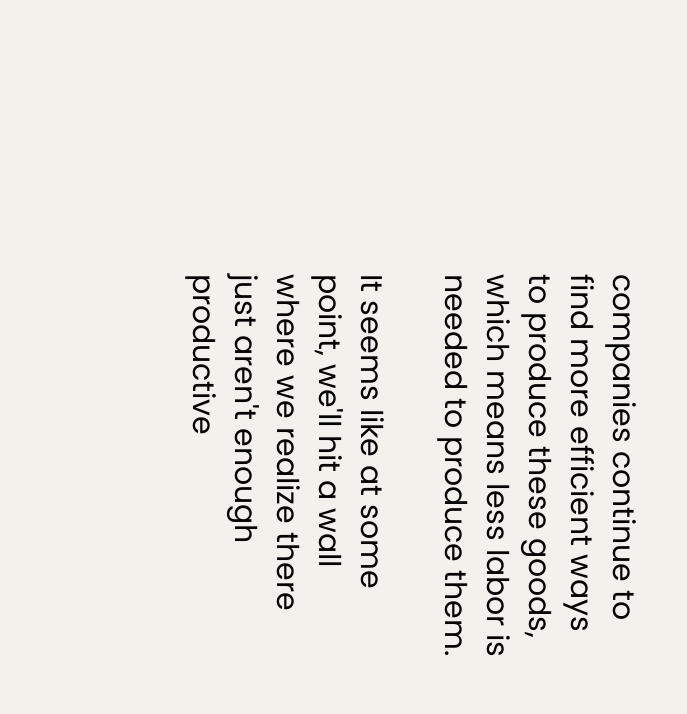companies continue to find more efficient ways to produce these goods, which means less labor is needed to produce them.

It seems like at some point, we'll hit a wall where we realize there just aren't enough productive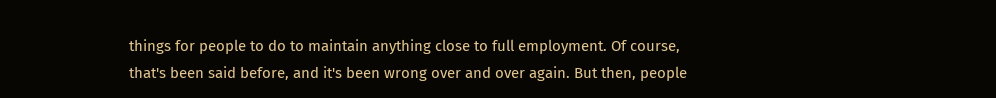things for people to do to maintain anything close to full employment. Of course, that's been said before, and it's been wrong over and over again. But then, people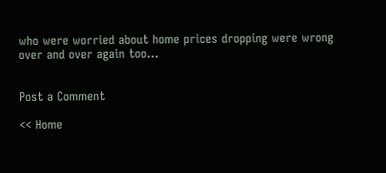who were worried about home prices dropping were wrong over and over again too...


Post a Comment

<< Home